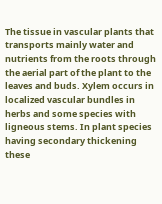The tissue in vascular plants that transports mainly water and nutrients from the roots through the aerial part of the plant to the leaves and buds. Xylem occurs in localized vascular bundles in herbs and some species with ligneous stems. In plant species having secondary thickening these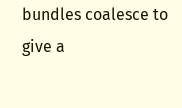bundles coalesce to give a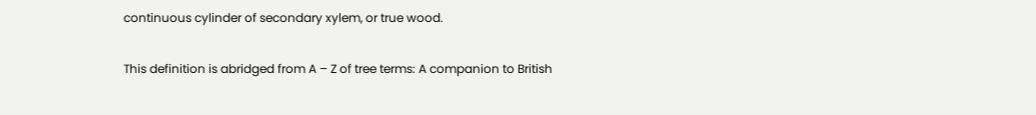continuous cylinder of secondary xylem, or true wood.

This definition is abridged from A – Z of tree terms: A companion to British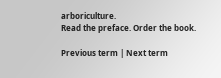arboriculture.
Read the preface. Order the book.

Previous term | Next term